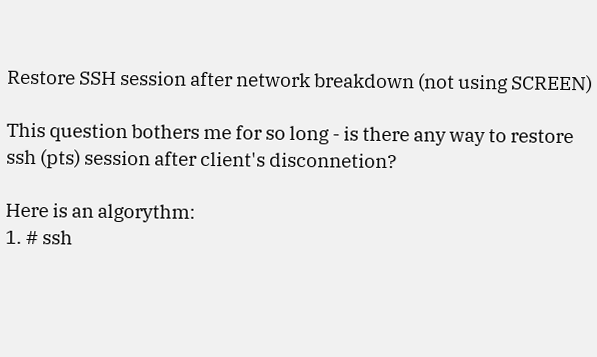Restore SSH session after network breakdown (not using SCREEN)

This question bothers me for so long - is there any way to restore ssh (pts) session after client's disconnetion?

Here is an algorythm:
1. # ssh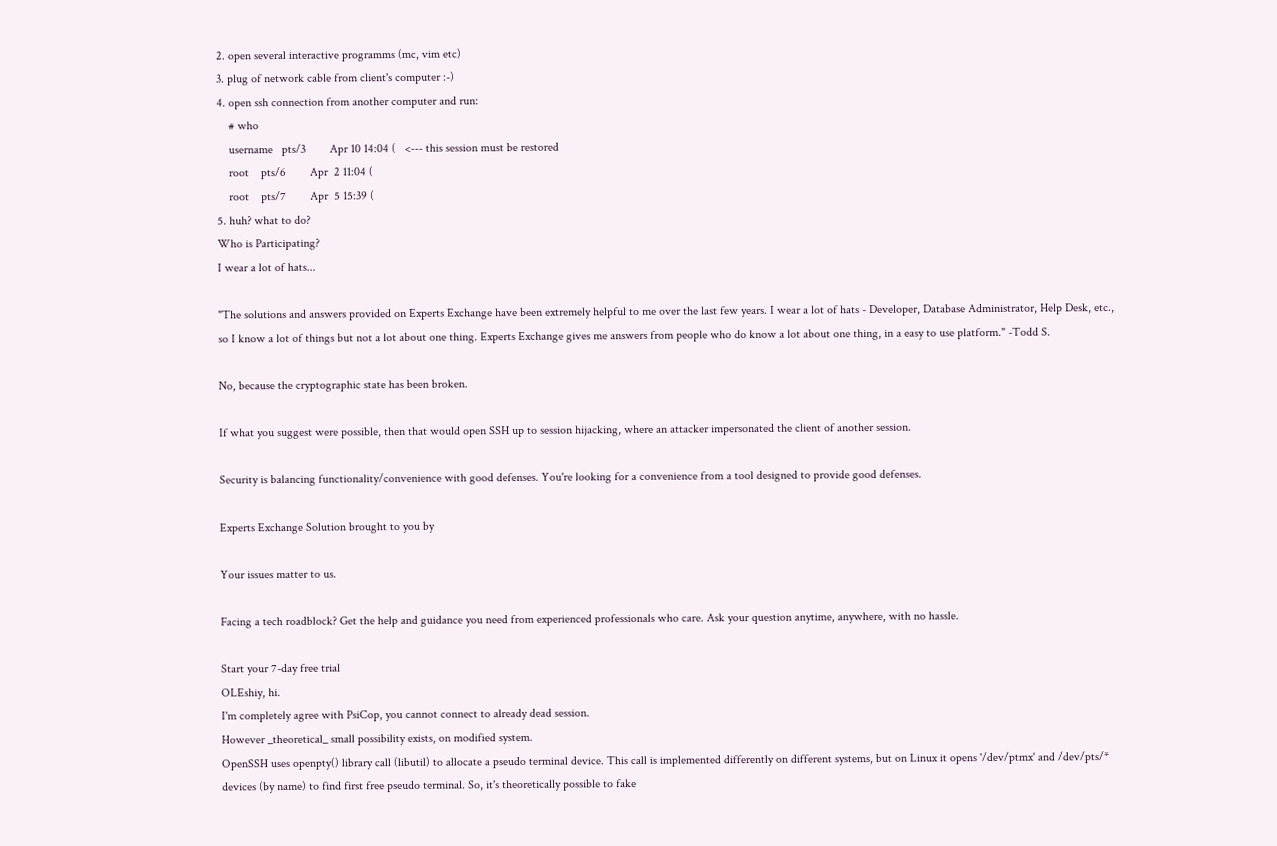2. open several interactive programms (mc, vim etc)
3. plug of network cable from client's computer :-)
4. open ssh connection from another computer and run:
    # who
    username   pts/3        Apr 10 14:04 (   <--- this session must be restored
    root    pts/6        Apr  2 11:04 (
    root    pts/7        Apr  5 15:39 (
5. huh? what to do?
Who is Participating?
I wear a lot of hats...

"The solutions and answers provided on Experts Exchange have been extremely helpful to me over the last few years. I wear a lot of hats - Developer, Database Administrator, Help Desk, etc., so I know a lot of things but not a lot about one thing. Experts Exchange gives me answers from people who do know a lot about one thing, in a easy to use platform." -Todd S.

No, because the cryptographic state has been broken.

If what you suggest were possible, then that would open SSH up to session hijacking, where an attacker impersonated the client of another session.

Security is balancing functionality/convenience with good defenses. You're looking for a convenience from a tool designed to provide good defenses.

Experts Exchange Solution brought to you by

Your issues matter to us.

Facing a tech roadblock? Get the help and guidance you need from experienced professionals who care. Ask your question anytime, anywhere, with no hassle.

Start your 7-day free trial
OLEshiy, hi.
I'm completely agree with PsiCop, you cannot connect to already dead session.
However _theoretical_ small possibility exists, on modified system.
OpenSSH uses openpty() library call (libutil) to allocate a pseudo terminal device. This call is implemented differently on different systems, but on Linux it opens '/dev/ptmx' and /dev/pts/* devices (by name) to find first free pseudo terminal. So, it's theoretically possible to fake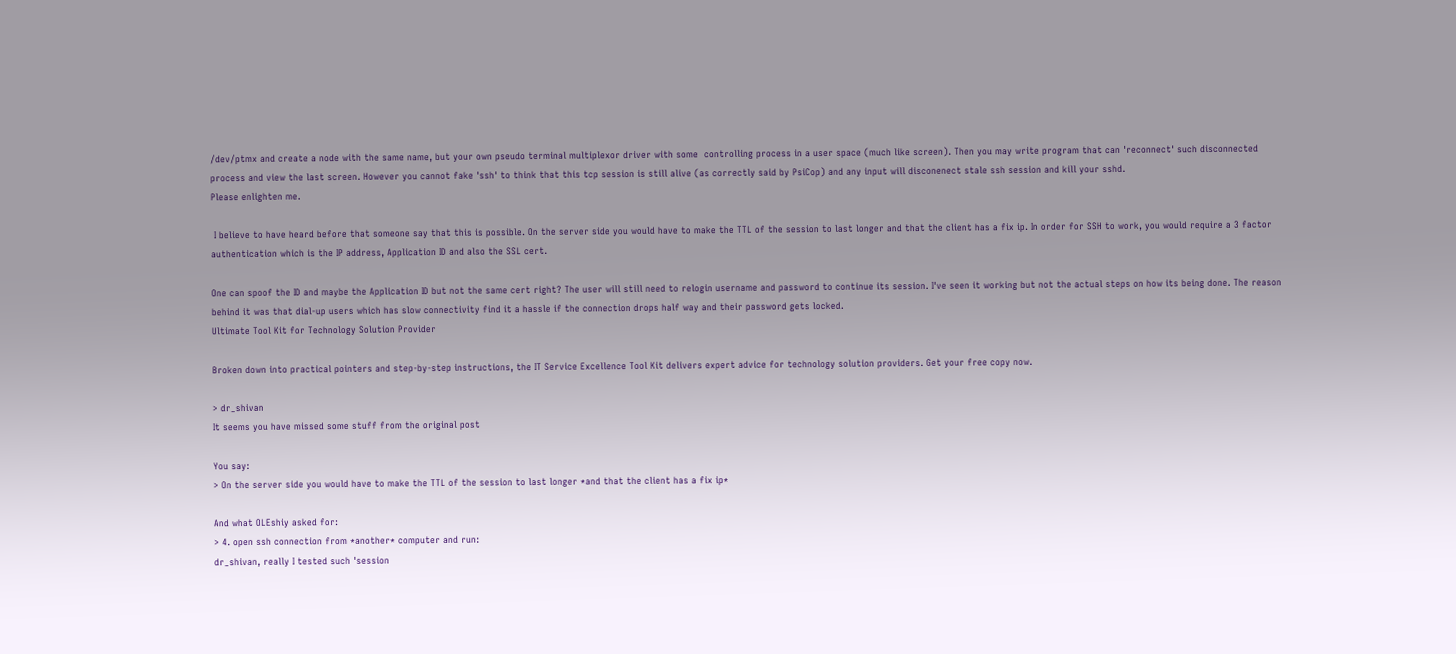/dev/ptmx and create a node with the same name, but your own pseudo terminal multiplexor driver with some  controlling process in a user space (much like screen). Then you may write program that can 'reconnect' such disconnected process and view the last screen. However you cannot fake 'ssh' to think that this tcp session is still alive (as correctly said by PsiCop) and any input will disconenect stale ssh session and kill your sshd.
Please enlighten me.

 I believe to have heard before that someone say that this is possible. On the server side you would have to make the TTL of the session to last longer and that the client has a fix ip. In order for SSH to work, you would require a 3 factor authentication which is the IP address, Application ID and also the SSL cert.

One can spoof the ID and maybe the Application ID but not the same cert right? The user will still need to relogin username and password to continue its session. I've seen it working but not the actual steps on how its being done. The reason behind it was that dial-up users which has slow connectivity find it a hassle if the connection drops half way and their password gets locked.
Ultimate Tool Kit for Technology Solution Provider

Broken down into practical pointers and step-by-step instructions, the IT Service Excellence Tool Kit delivers expert advice for technology solution providers. Get your free copy now.

> dr_shivan
It seems you have missed some stuff from the original post

You say:
> On the server side you would have to make the TTL of the session to last longer *and that the client has a fix ip*

And what OLEshiy asked for:
> 4. open ssh connection from *another* computer and run:
dr_shivan, really I tested such 'session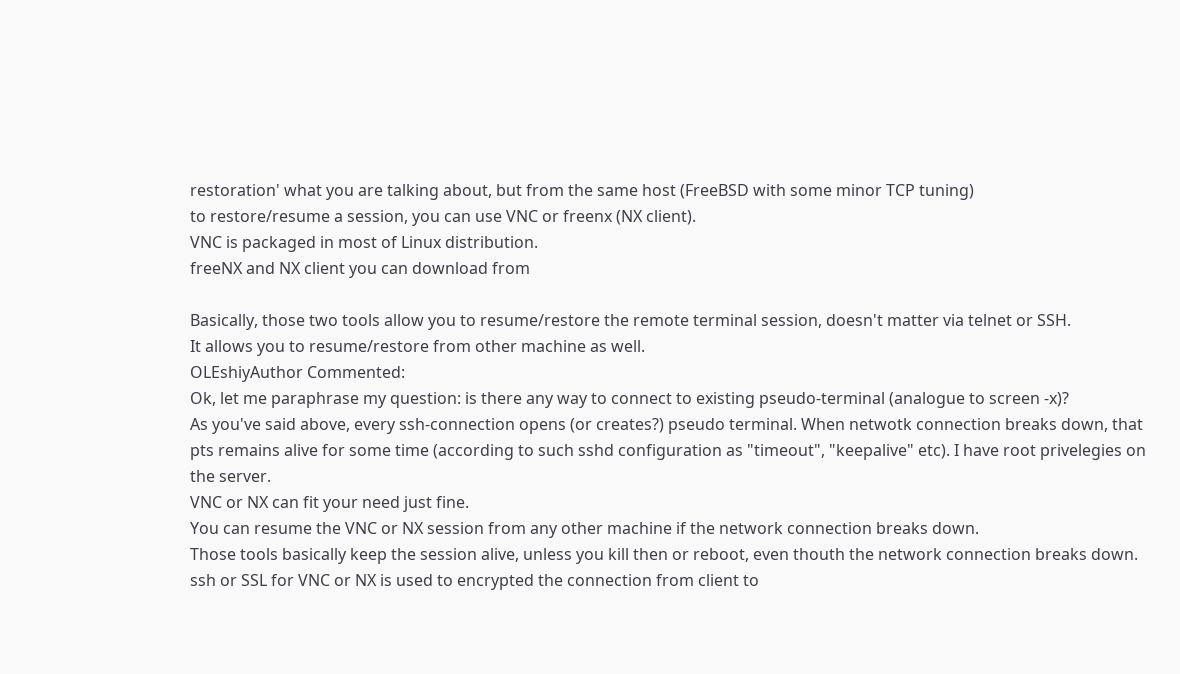restoration' what you are talking about, but from the same host (FreeBSD with some minor TCP tuning)
to restore/resume a session, you can use VNC or freenx (NX client).
VNC is packaged in most of Linux distribution.
freeNX and NX client you can download from

Basically, those two tools allow you to resume/restore the remote terminal session, doesn't matter via telnet or SSH.
It allows you to resume/restore from other machine as well.
OLEshiyAuthor Commented:
Ok, let me paraphrase my question: is there any way to connect to existing pseudo-terminal (analogue to screen -x)?
As you've said above, every ssh-connection opens (or creates?) pseudo terminal. When netwotk connection breaks down, that pts remains alive for some time (according to such sshd configuration as "timeout", "keepalive" etc). I have root privelegies on the server.
VNC or NX can fit your need just fine.
You can resume the VNC or NX session from any other machine if the network connection breaks down.
Those tools basically keep the session alive, unless you kill then or reboot, even thouth the network connection breaks down.
ssh or SSL for VNC or NX is used to encrypted the connection from client to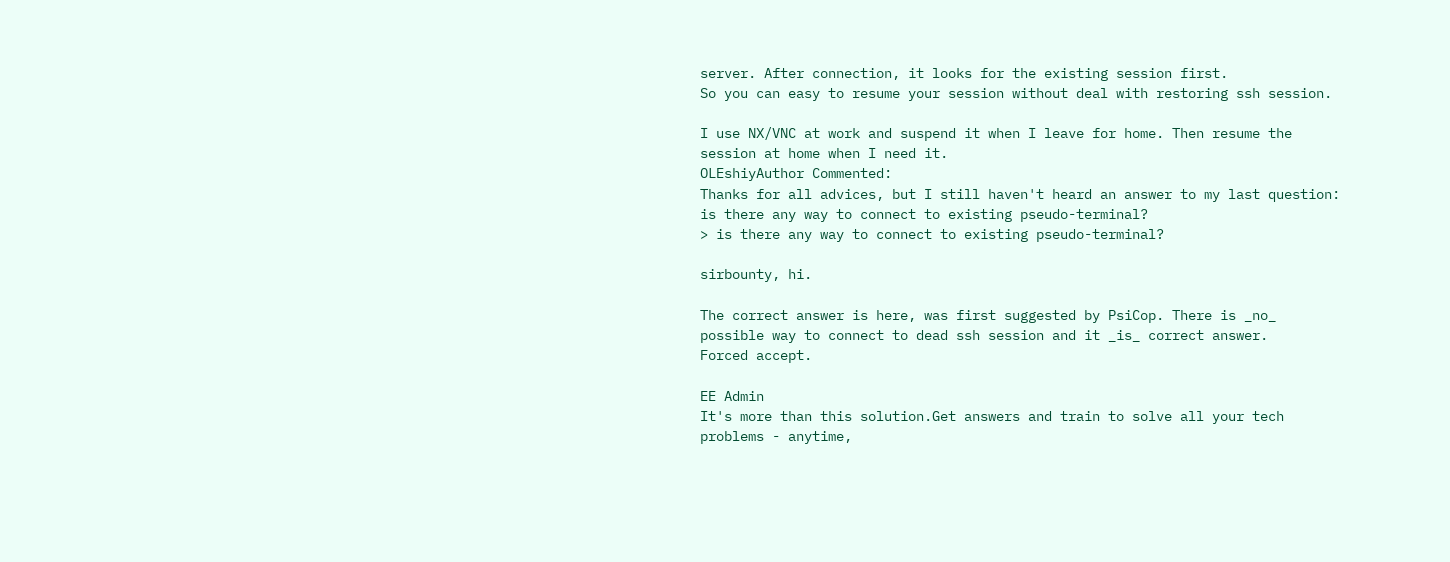server. After connection, it looks for the existing session first.
So you can easy to resume your session without deal with restoring ssh session.

I use NX/VNC at work and suspend it when I leave for home. Then resume the session at home when I need it.
OLEshiyAuthor Commented:
Thanks for all advices, but I still haven't heard an answer to my last question: is there any way to connect to existing pseudo-terminal?
> is there any way to connect to existing pseudo-terminal?

sirbounty, hi.

The correct answer is here, was first suggested by PsiCop. There is _no_ possible way to connect to dead ssh session and it _is_ correct answer.
Forced accept.

EE Admin
It's more than this solution.Get answers and train to solve all your tech problems - anytime,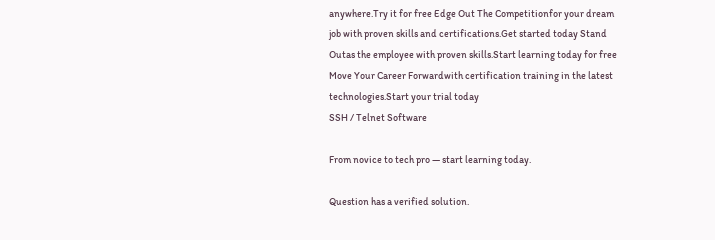anywhere.Try it for free Edge Out The Competitionfor your dream job with proven skills and certifications.Get started today Stand Outas the employee with proven skills.Start learning today for free Move Your Career Forwardwith certification training in the latest technologies.Start your trial today
SSH / Telnet Software

From novice to tech pro — start learning today.

Question has a verified solution.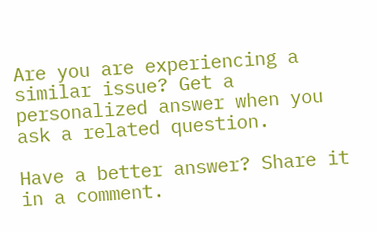Are you are experiencing a similar issue? Get a personalized answer when you ask a related question.

Have a better answer? Share it in a comment.